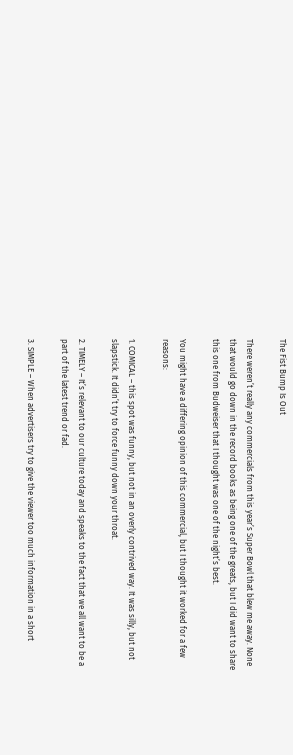The Fist Bump Is Out

There weren’t really any commercials from this year’s Super Bowl that blew me away. None that would go down in the record books as being one of the greats, but I did want to share this one from Budweiser that I thought was one of the night’s best.

You might have a differing opinion of this commercial, but I thought it worked for a few reasons:

1. COMICAL – this spot was funny, but not in an overly contrived way. It was silly, but not slapstick. It didn’t try to force funny down your throat.

2. TIMELY – It’s relevant to our culture today and speaks to the fact that we all want to be a part of the latest trend or fad.

3. SIMPLE – When advertisers try to give the viewer too much information in a short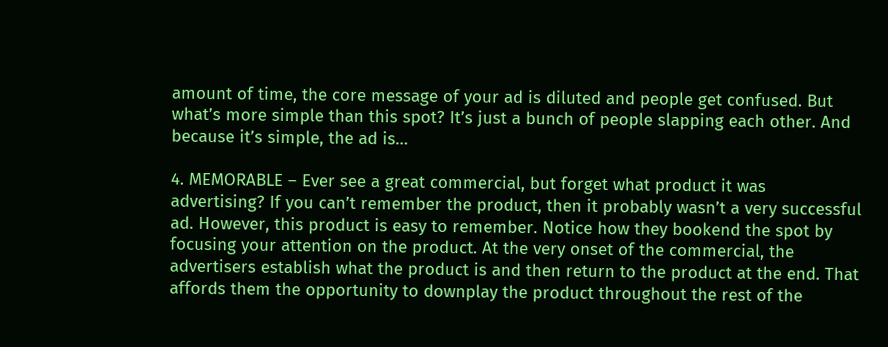amount of time, the core message of your ad is diluted and people get confused. But what’s more simple than this spot? It’s just a bunch of people slapping each other. And because it’s simple, the ad is…

4. MEMORABLE – Ever see a great commercial, but forget what product it was advertising? If you can’t remember the product, then it probably wasn’t a very successful ad. However, this product is easy to remember. Notice how they bookend the spot by focusing your attention on the product. At the very onset of the commercial, the advertisers establish what the product is and then return to the product at the end. That affords them the opportunity to downplay the product throughout the rest of the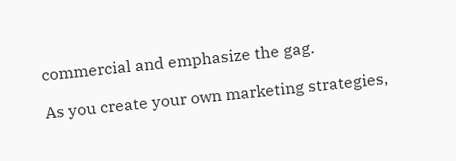commercial and emphasize the gag.

As you create your own marketing strategies,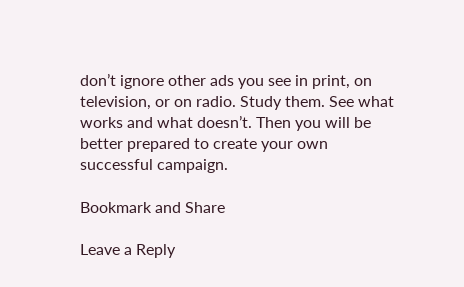don’t ignore other ads you see in print, on television, or on radio. Study them. See what works and what doesn’t. Then you will be better prepared to create your own successful campaign.

Bookmark and Share

Leave a Reply